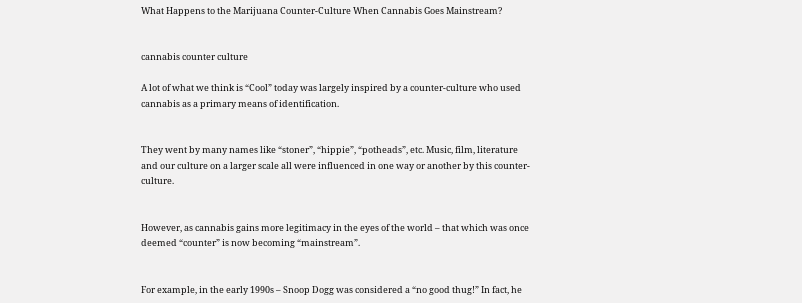What Happens to the Marijuana Counter-Culture When Cannabis Goes Mainstream?


cannabis counter culture

A lot of what we think is “Cool” today was largely inspired by a counter-culture who used cannabis as a primary means of identification.


They went by many names like “stoner”, “hippie”, “potheads”, etc. Music, film, literature and our culture on a larger scale all were influenced in one way or another by this counter-culture.


However, as cannabis gains more legitimacy in the eyes of the world – that which was once deemed “counter” is now becoming “mainstream”.


For example, in the early 1990s – Snoop Dogg was considered a “no good thug!” In fact, he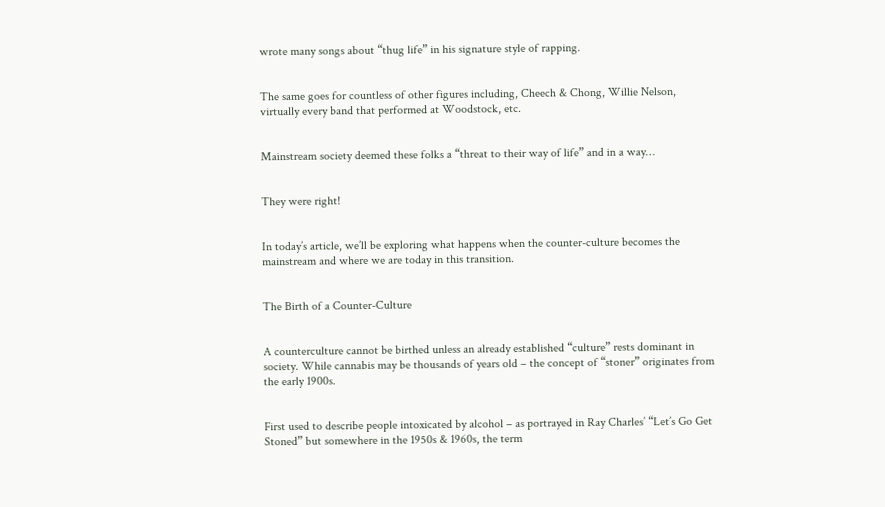wrote many songs about “thug life” in his signature style of rapping.


The same goes for countless of other figures including, Cheech & Chong, Willie Nelson, virtually every band that performed at Woodstock, etc.


Mainstream society deemed these folks a “threat to their way of life” and in a way…


They were right!


In today’s article, we’ll be exploring what happens when the counter-culture becomes the mainstream and where we are today in this transition.


The Birth of a Counter-Culture


A counterculture cannot be birthed unless an already established “culture” rests dominant in society. While cannabis may be thousands of years old – the concept of “stoner” originates from the early 1900s.


First used to describe people intoxicated by alcohol – as portrayed in Ray Charles’ “Let’s Go Get Stoned” but somewhere in the 1950s & 1960s, the term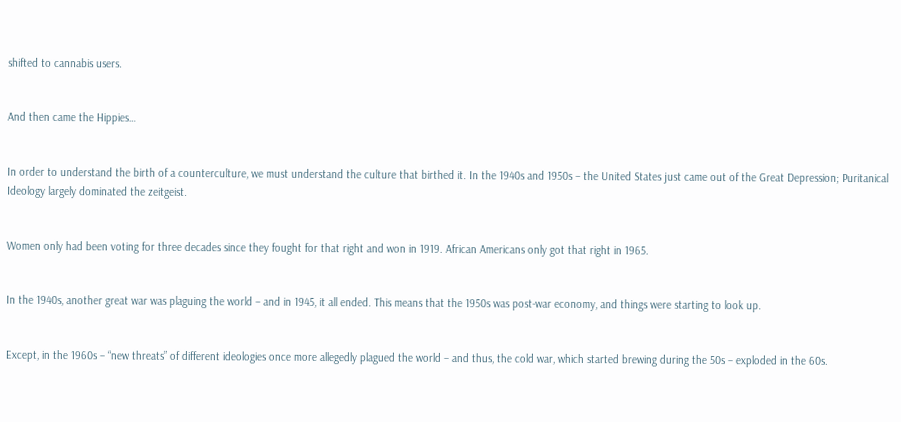shifted to cannabis users.


And then came the Hippies…


In order to understand the birth of a counterculture, we must understand the culture that birthed it. In the 1940s and 1950s – the United States just came out of the Great Depression; Puritanical Ideology largely dominated the zeitgeist.


Women only had been voting for three decades since they fought for that right and won in 1919. African Americans only got that right in 1965.


In the 1940s, another great war was plaguing the world – and in 1945, it all ended. This means that the 1950s was post-war economy, and things were starting to look up.


Except, in the 1960s – “new threats” of different ideologies once more allegedly plagued the world – and thus, the cold war, which started brewing during the 50s – exploded in the 60s.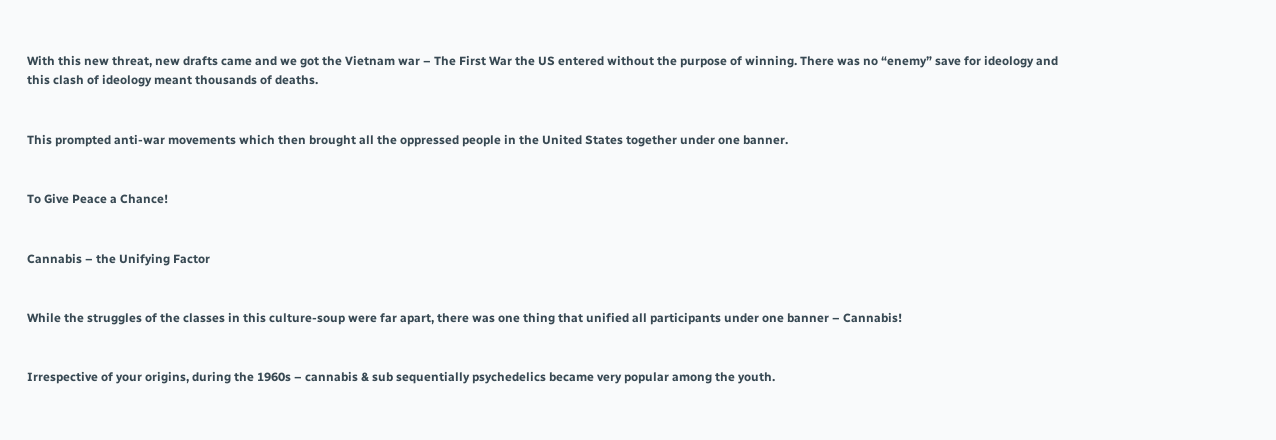With this new threat, new drafts came and we got the Vietnam war – The First War the US entered without the purpose of winning. There was no “enemy” save for ideology and this clash of ideology meant thousands of deaths.


This prompted anti-war movements which then brought all the oppressed people in the United States together under one banner.


To Give Peace a Chance!


Cannabis – the Unifying Factor


While the struggles of the classes in this culture-soup were far apart, there was one thing that unified all participants under one banner – Cannabis!


Irrespective of your origins, during the 1960s – cannabis & sub sequentially psychedelics became very popular among the youth.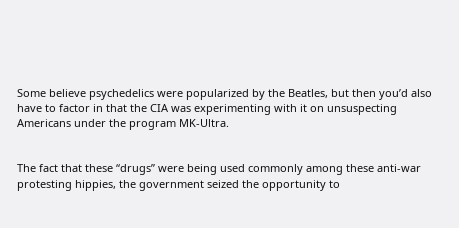Some believe psychedelics were popularized by the Beatles, but then you’d also have to factor in that the CIA was experimenting with it on unsuspecting Americans under the program MK-Ultra.


The fact that these “drugs” were being used commonly among these anti-war protesting hippies, the government seized the opportunity to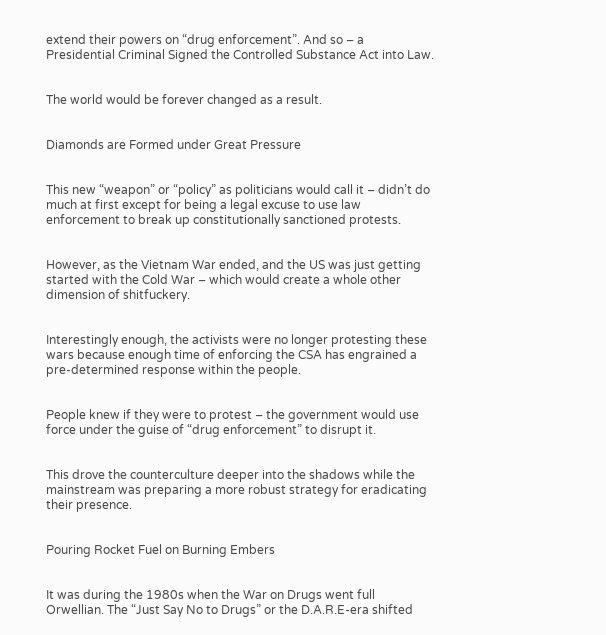extend their powers on “drug enforcement”. And so – a Presidential Criminal Signed the Controlled Substance Act into Law.


The world would be forever changed as a result.


Diamonds are Formed under Great Pressure


This new “weapon” or “policy” as politicians would call it – didn’t do much at first except for being a legal excuse to use law enforcement to break up constitutionally sanctioned protests.


However, as the Vietnam War ended, and the US was just getting started with the Cold War – which would create a whole other dimension of shitfuckery.


Interestingly enough, the activists were no longer protesting these wars because enough time of enforcing the CSA has engrained a pre-determined response within the people.


People knew if they were to protest – the government would use force under the guise of “drug enforcement” to disrupt it.


This drove the counterculture deeper into the shadows while the mainstream was preparing a more robust strategy for eradicating their presence.


Pouring Rocket Fuel on Burning Embers


It was during the 1980s when the War on Drugs went full Orwellian. The “Just Say No to Drugs” or the D.A.R.E-era shifted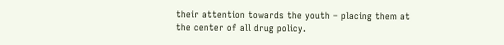their attention towards the youth – placing them at the center of all drug policy.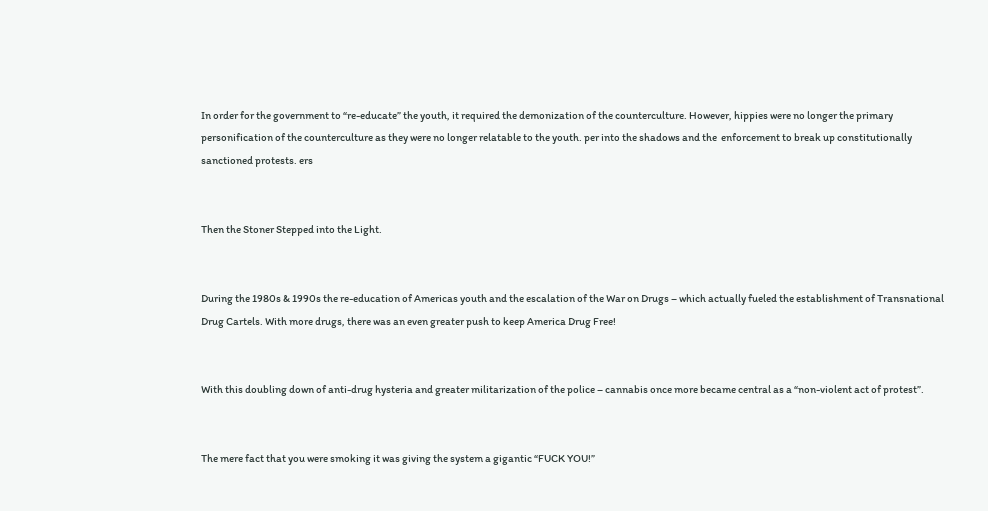In order for the government to “re-educate” the youth, it required the demonization of the counterculture. However, hippies were no longer the primary personification of the counterculture as they were no longer relatable to the youth. per into the shadows and the  enforcement to break up constitutionally sanctioned protests. ers


Then the Stoner Stepped into the Light.


During the 1980s & 1990s the re-education of Americas youth and the escalation of the War on Drugs – which actually fueled the establishment of Transnational Drug Cartels. With more drugs, there was an even greater push to keep America Drug Free!


With this doubling down of anti-drug hysteria and greater militarization of the police – cannabis once more became central as a “non-violent act of protest”.


The mere fact that you were smoking it was giving the system a gigantic “FUCK YOU!”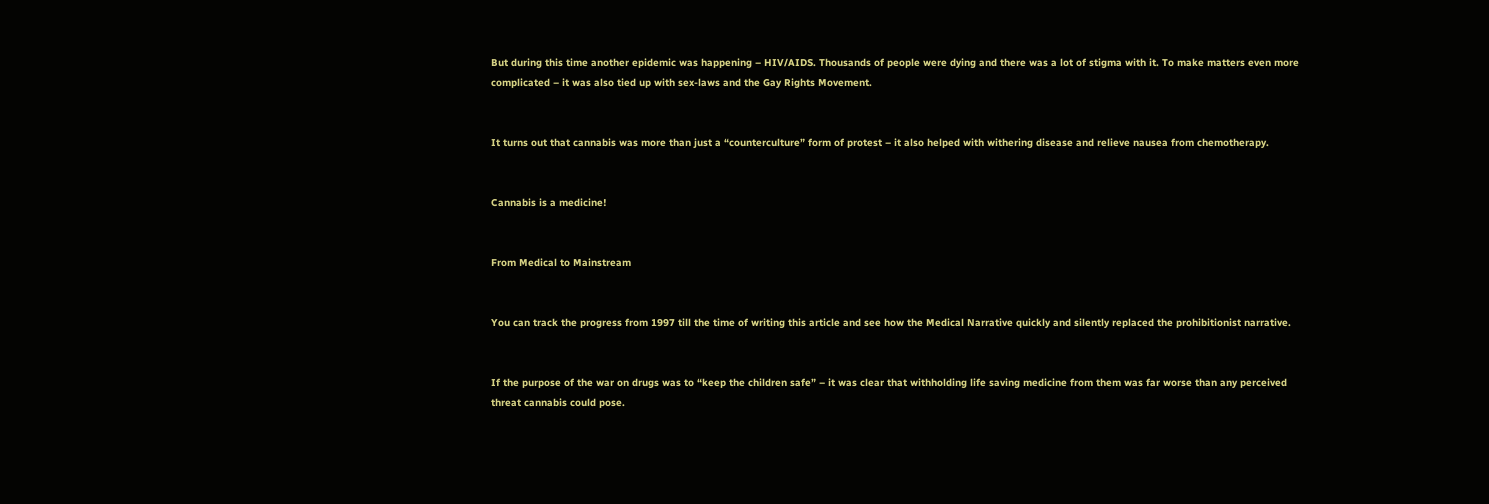But during this time another epidemic was happening – HIV/AIDS. Thousands of people were dying and there was a lot of stigma with it. To make matters even more complicated – it was also tied up with sex-laws and the Gay Rights Movement.


It turns out that cannabis was more than just a “counterculture” form of protest – it also helped with withering disease and relieve nausea from chemotherapy.


Cannabis is a medicine!


From Medical to Mainstream


You can track the progress from 1997 till the time of writing this article and see how the Medical Narrative quickly and silently replaced the prohibitionist narrative.


If the purpose of the war on drugs was to “keep the children safe” – it was clear that withholding life saving medicine from them was far worse than any perceived threat cannabis could pose.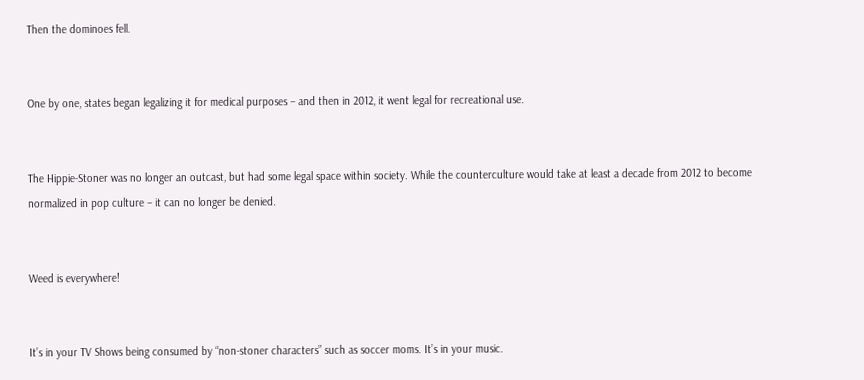Then the dominoes fell.


One by one, states began legalizing it for medical purposes – and then in 2012, it went legal for recreational use.


The Hippie-Stoner was no longer an outcast, but had some legal space within society. While the counterculture would take at least a decade from 2012 to become normalized in pop culture – it can no longer be denied.


Weed is everywhere!


It’s in your TV Shows being consumed by “non-stoner characters” such as soccer moms. It’s in your music.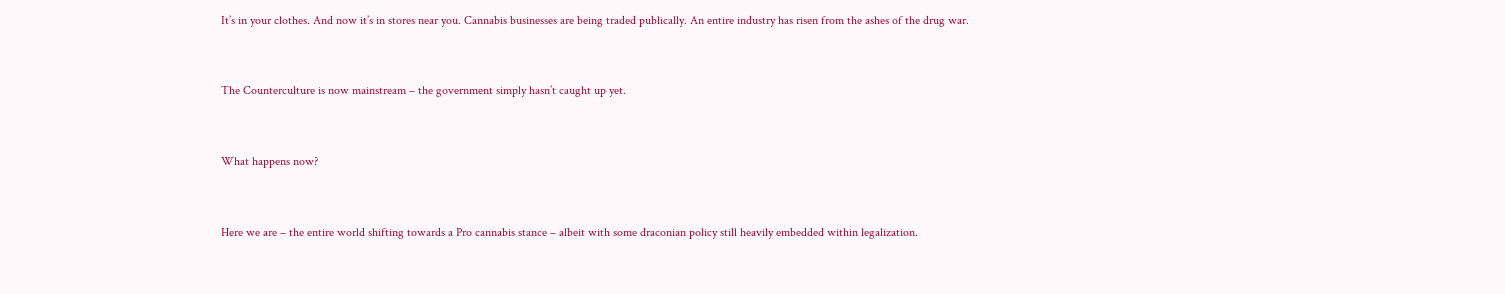It’s in your clothes. And now it’s in stores near you. Cannabis businesses are being traded publically. An entire industry has risen from the ashes of the drug war.


The Counterculture is now mainstream – the government simply hasn’t caught up yet.


What happens now?


Here we are – the entire world shifting towards a Pro cannabis stance – albeit with some draconian policy still heavily embedded within legalization.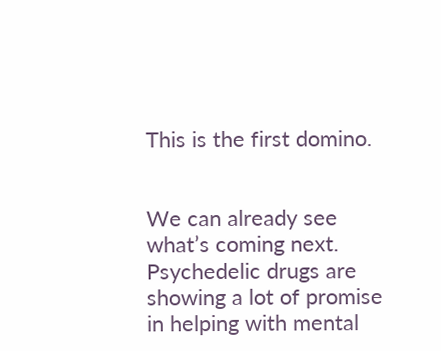This is the first domino.


We can already see what’s coming next. Psychedelic drugs are showing a lot of promise in helping with mental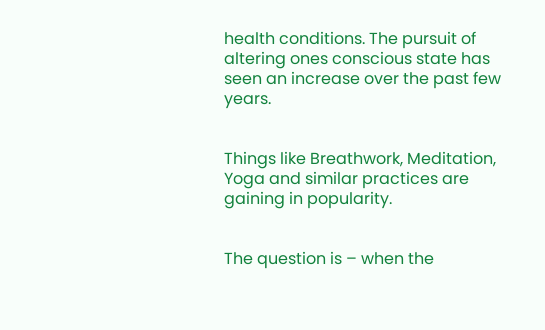health conditions. The pursuit of altering ones conscious state has seen an increase over the past few years.


Things like Breathwork, Meditation, Yoga and similar practices are gaining in popularity.


The question is – when the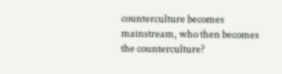counterculture becomes mainstream, who then becomes the counterculture?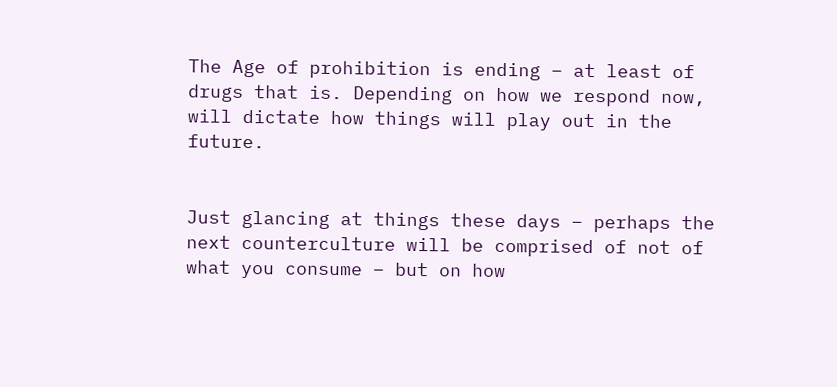The Age of prohibition is ending – at least of drugs that is. Depending on how we respond now, will dictate how things will play out in the future.


Just glancing at things these days – perhaps the next counterculture will be comprised of not of what you consume – but on how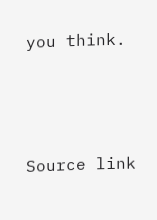you think.





Source link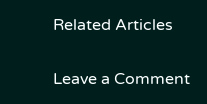Related Articles

Leave a Comment